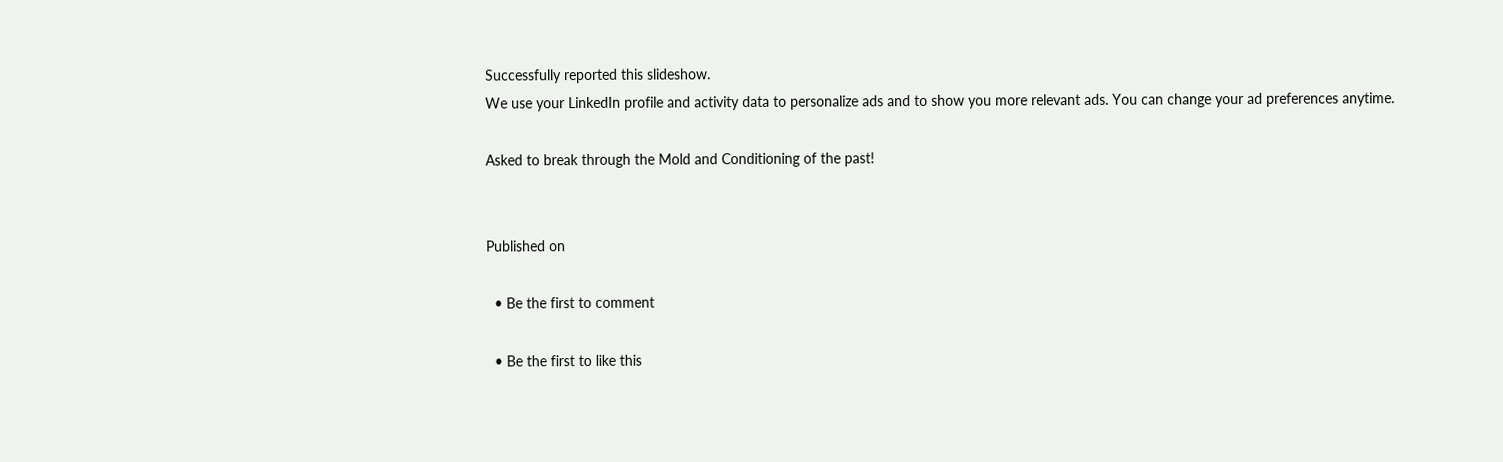Successfully reported this slideshow.
We use your LinkedIn profile and activity data to personalize ads and to show you more relevant ads. You can change your ad preferences anytime.

Asked to break through the Mold and Conditioning of the past!


Published on

  • Be the first to comment

  • Be the first to like this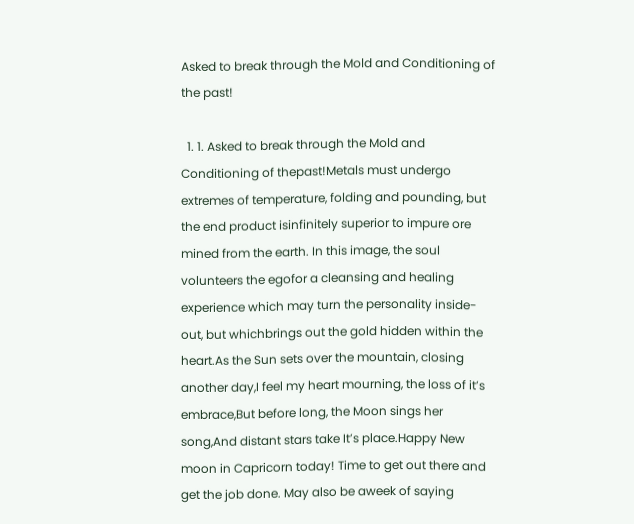Asked to break through the Mold and Conditioning of the past!

  1. 1. Asked to break through the Mold and Conditioning of thepast!Metals must undergo extremes of temperature, folding and pounding, but the end product isinfinitely superior to impure ore mined from the earth. In this image, the soul volunteers the egofor a cleansing and healing experience which may turn the personality inside-out, but whichbrings out the gold hidden within the heart.As the Sun sets over the mountain, closing another day,I feel my heart mourning, the loss of it’s embrace,But before long, the Moon sings her song,And distant stars take It’s place.Happy New moon in Capricorn today! Time to get out there and get the job done. May also be aweek of saying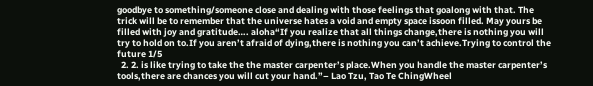goodbye to something/someone close and dealing with those feelings that goalong with that. The trick will be to remember that the universe hates a void and empty space issoon filled. May yours be filled with joy and gratitude…. aloha“If you realize that all things change,there is nothing you will try to hold on to.If you aren’t afraid of dying,there is nothing you can’t achieve.Trying to control the future 1/5
  2. 2. is like trying to take the the master carpenter’s place.When you handle the master carpenter’s tools,there are chances you will cut your hand.”– Lao Tzu, Tao Te ChingWheel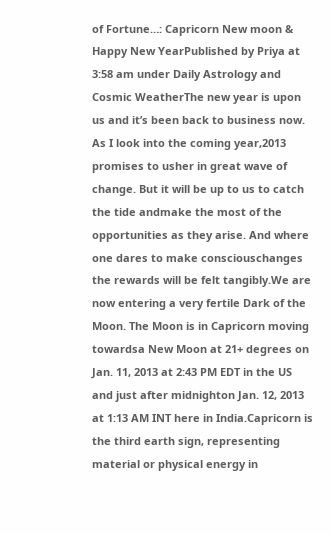of Fortune…: Capricorn New moon & Happy New YearPublished by Priya at 3:58 am under Daily Astrology and Cosmic WeatherThe new year is upon us and it’s been back to business now. As I look into the coming year,2013 promises to usher in great wave of change. But it will be up to us to catch the tide andmake the most of the opportunities as they arise. And where one dares to make consciouschanges the rewards will be felt tangibly.We are now entering a very fertile Dark of the Moon. The Moon is in Capricorn moving towardsa New Moon at 21+ degrees on Jan. 11, 2013 at 2:43 PM EDT in the US and just after midnighton Jan. 12, 2013 at 1:13 AM INT here in India.Capricorn is the third earth sign, representing material or physical energy in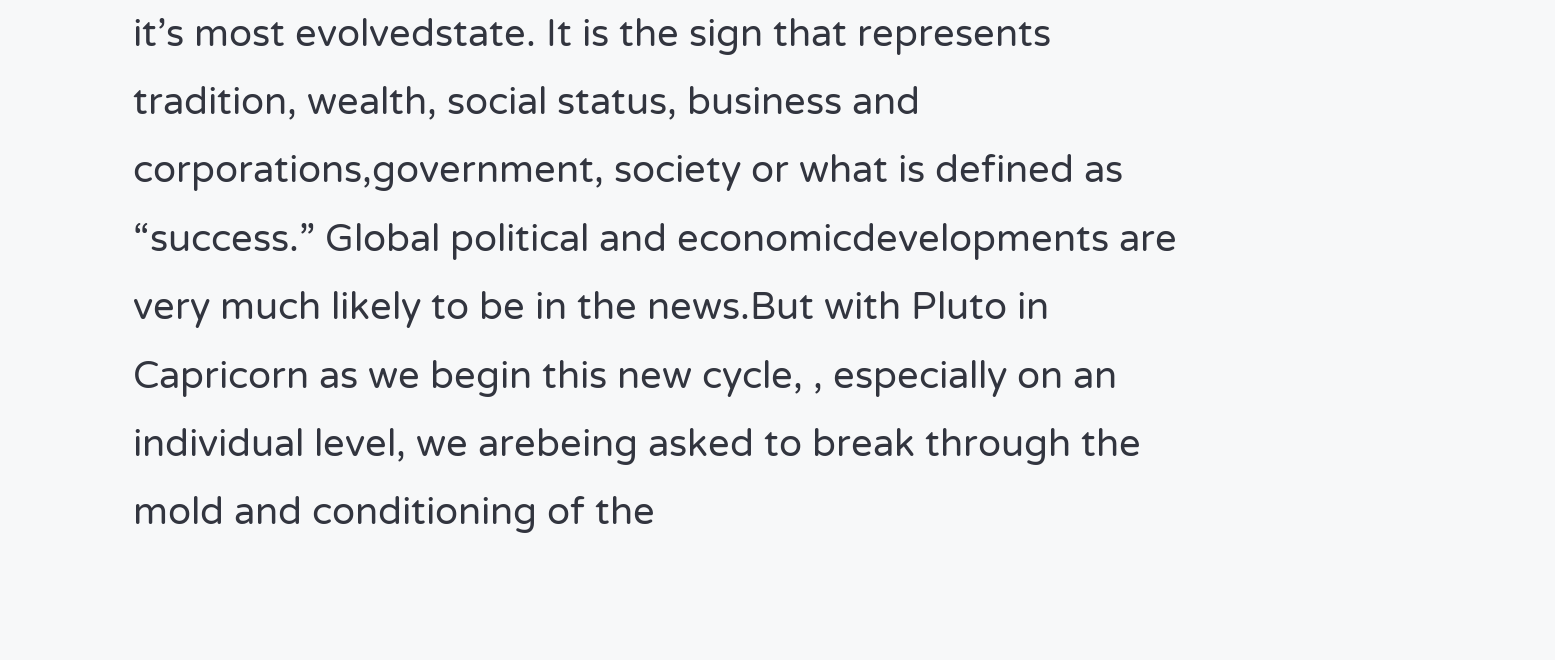it’s most evolvedstate. It is the sign that represents tradition, wealth, social status, business and corporations,government, society or what is defined as “success.” Global political and economicdevelopments are very much likely to be in the news.But with Pluto in Capricorn as we begin this new cycle, , especially on an individual level, we arebeing asked to break through the mold and conditioning of the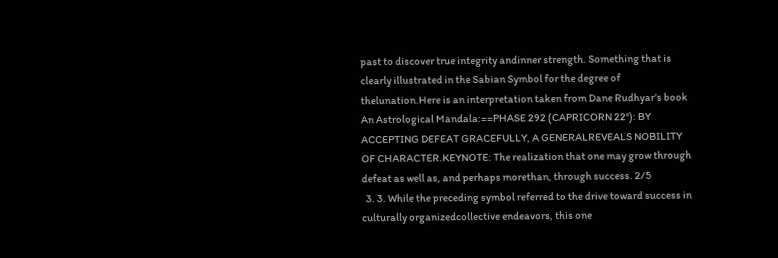past to discover true integrity andinner strength. Something that is clearly illustrated in the Sabian Symbol for the degree of thelunation.Here is an interpretation taken from Dane Rudhyar’s book An Astrological Mandala:==PHASE 292 (CAPRICORN 22°): BY ACCEPTING DEFEAT GRACEFULLY, A GENERALREVEALS NOBILITY OF CHARACTER.KEYNOTE: The realization that one may grow through defeat as well as, and perhaps morethan, through success. 2/5
  3. 3. While the preceding symbol referred to the drive toward success in culturally organizedcollective endeavors, this one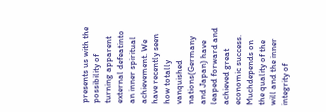presents us with the possibility of turning apparent external defeatinto an inner spiritual achievement. We have recently seen how totally vanquished nations(Germany and Japan) have leaped forward and achieved great economic success. Muchdepends on the quality of the will and the inner integrity of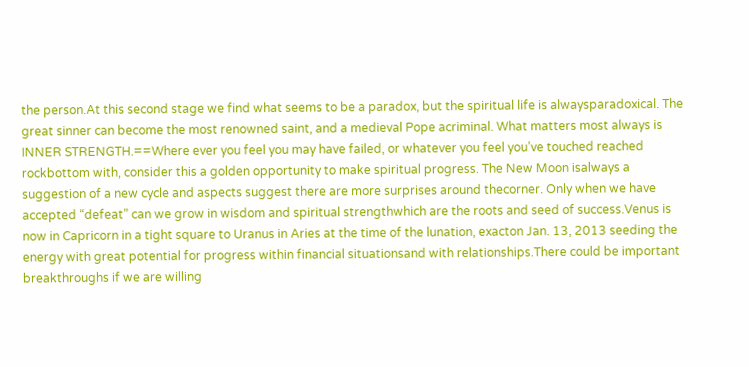the person.At this second stage we find what seems to be a paradox, but the spiritual life is alwaysparadoxical. The great sinner can become the most renowned saint, and a medieval Pope acriminal. What matters most always is INNER STRENGTH.==Where ever you feel you may have failed, or whatever you feel you’ve touched reached rockbottom with, consider this a golden opportunity to make spiritual progress. The New Moon isalways a suggestion of a new cycle and aspects suggest there are more surprises around thecorner. Only when we have accepted “defeat” can we grow in wisdom and spiritual strengthwhich are the roots and seed of success.Venus is now in Capricorn in a tight square to Uranus in Aries at the time of the lunation, exacton Jan. 13, 2013 seeding the energy with great potential for progress within financial situationsand with relationships.There could be important breakthroughs if we are willing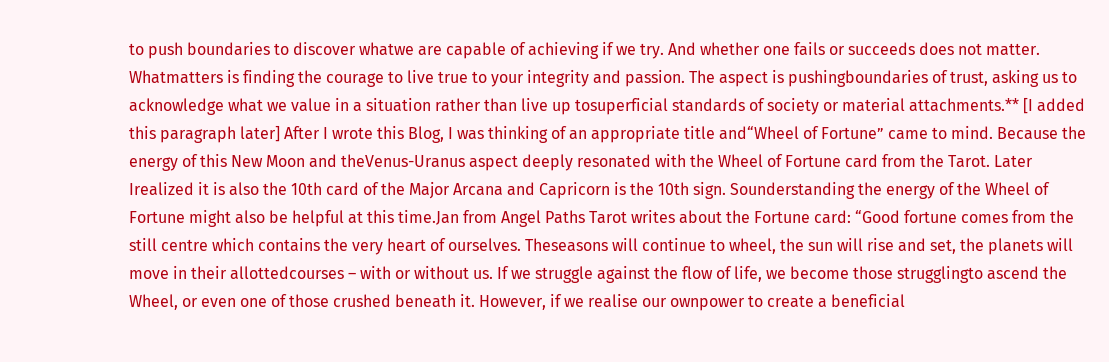to push boundaries to discover whatwe are capable of achieving if we try. And whether one fails or succeeds does not matter. Whatmatters is finding the courage to live true to your integrity and passion. The aspect is pushingboundaries of trust, asking us to acknowledge what we value in a situation rather than live up tosuperficial standards of society or material attachments.** [I added this paragraph later] After I wrote this Blog, I was thinking of an appropriate title and“Wheel of Fortune” came to mind. Because the energy of this New Moon and theVenus-Uranus aspect deeply resonated with the Wheel of Fortune card from the Tarot. Later Irealized it is also the 10th card of the Major Arcana and Capricorn is the 10th sign. Sounderstanding the energy of the Wheel of Fortune might also be helpful at this time.Jan from Angel Paths Tarot writes about the Fortune card: “Good fortune comes from the still centre which contains the very heart of ourselves. Theseasons will continue to wheel, the sun will rise and set, the planets will move in their allottedcourses – with or without us. If we struggle against the flow of life, we become those strugglingto ascend the Wheel, or even one of those crushed beneath it. However, if we realise our ownpower to create a beneficial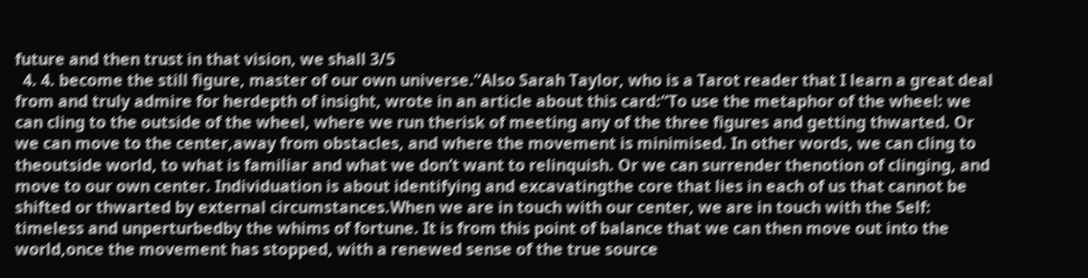future and then trust in that vision, we shall 3/5
  4. 4. become the still figure, master of our own universe.”Also Sarah Taylor, who is a Tarot reader that I learn a great deal from and truly admire for herdepth of insight, wrote in an article about this card:“To use the metaphor of the wheel: we can cling to the outside of the wheel, where we run therisk of meeting any of the three figures and getting thwarted. Or we can move to the center,away from obstacles, and where the movement is minimised. In other words, we can cling to theoutside world, to what is familiar and what we don’t want to relinquish. Or we can surrender thenotion of clinging, and move to our own center. Individuation is about identifying and excavatingthe core that lies in each of us that cannot be shifted or thwarted by external circumstances.When we are in touch with our center, we are in touch with the Self: timeless and unperturbedby the whims of fortune. It is from this point of balance that we can then move out into the world,once the movement has stopped, with a renewed sense of the true source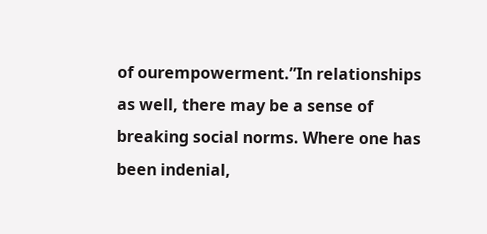of ourempowerment.”In relationships as well, there may be a sense of breaking social norms. Where one has been indenial,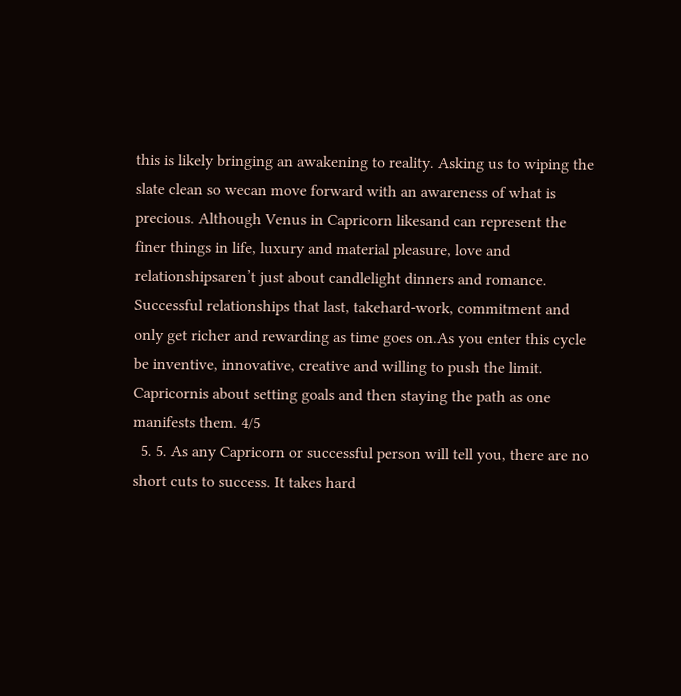this is likely bringing an awakening to reality. Asking us to wiping the slate clean so wecan move forward with an awareness of what is precious. Although Venus in Capricorn likesand can represent the finer things in life, luxury and material pleasure, love and relationshipsaren’t just about candlelight dinners and romance. Successful relationships that last, takehard-work, commitment and only get richer and rewarding as time goes on.As you enter this cycle be inventive, innovative, creative and willing to push the limit. Capricornis about setting goals and then staying the path as one manifests them. 4/5
  5. 5. As any Capricorn or successful person will tell you, there are no short cuts to success. It takes hard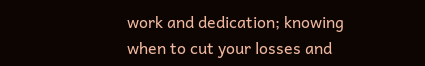work and dedication; knowing when to cut your losses and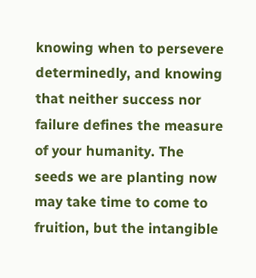knowing when to persevere determinedly, and knowing that neither success nor failure defines the measure of your humanity. The seeds we are planting now may take time to come to fruition, but the intangible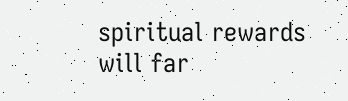spiritual rewards will far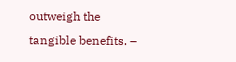outweigh the tangible benefits. –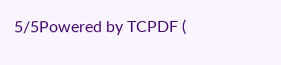5/5Powered by TCPDF (